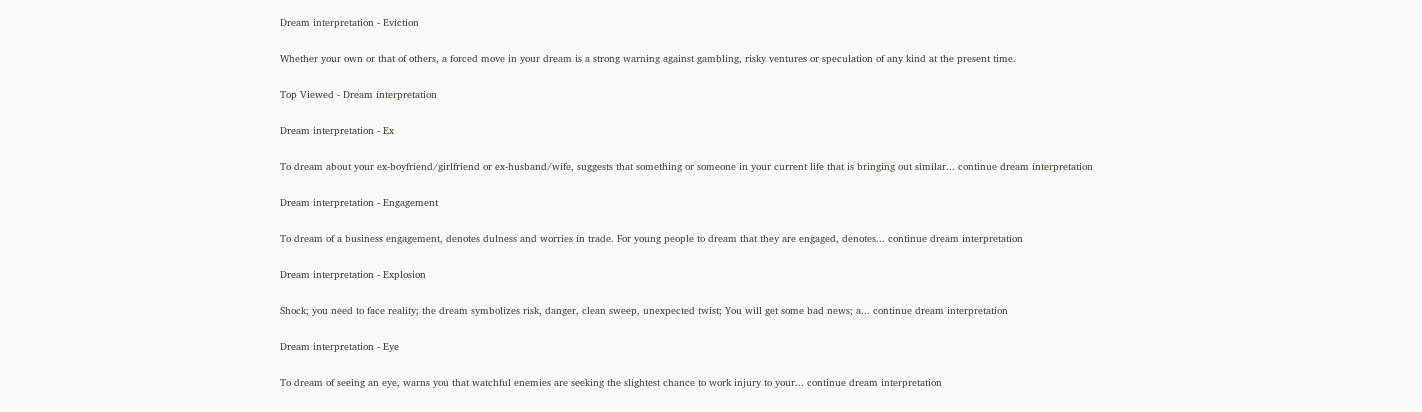Dream interpretation - Eviction

Whether your own or that of others, a forced move in your dream is a strong warning against gambling, risky ventures or speculation of any kind at the present time.

Top Viewed - Dream interpretation

Dream interpretation - Ex

To dream about your ex-boyfriend/girlfriend or ex-husband/wife, suggests that something or someone in your current life that is bringing out similar... continue dream interpretation

Dream interpretation - Engagement

To dream of a business engagement, denotes dulness and worries in trade. For young people to dream that they are engaged, denotes... continue dream interpretation

Dream interpretation - Explosion

Shock; you need to face reality; the dream symbolizes risk, danger, clean sweep, unexpected twist; You will get some bad news; a... continue dream interpretation

Dream interpretation - Eye

To dream of seeing an eye, warns you that watchful enemies are seeking the slightest chance to work injury to your... continue dream interpretation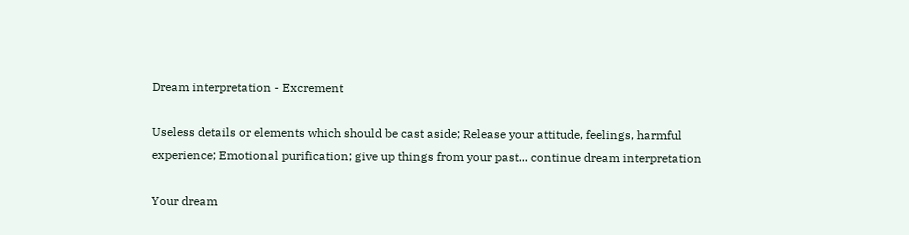Dream interpretation - Excrement

Useless details or elements which should be cast aside; Release your attitude, feelings, harmful experience; Emotional purification; give up things from your past... continue dream interpretation

Your dream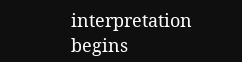interpretation begins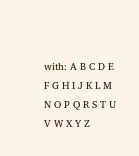with: A B C D E F G H I J K L M N O P Q R S T U V W X Y Z